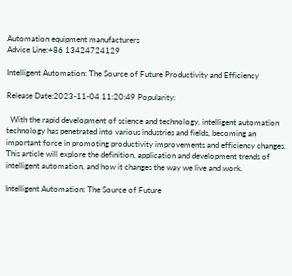Automation equipment manufacturers
Advice Line:+86 13424724129

Intelligent Automation: The Source of Future Productivity and Efficiency

Release Date:2023-11-04 11:20:49 Popularity:

  With the rapid development of science and technology, intelligent automation technology has penetrated into various industries and fields, becoming an important force in promoting productivity improvements and efficiency changes. This article will explore the definition, application and development trends of intelligent automation, and how it changes the way we live and work.

Intelligent Automation: The Source of Future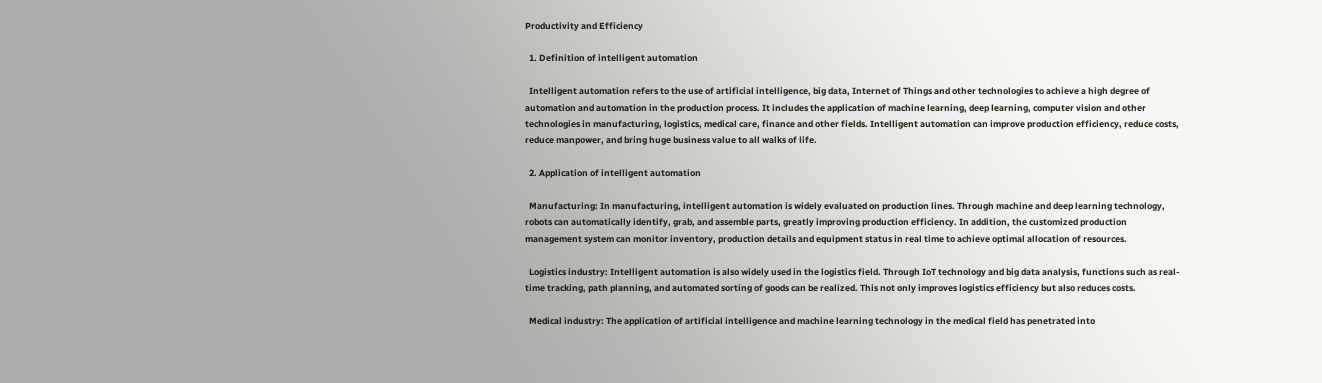Productivity and Efficiency

  1. Definition of intelligent automation

  Intelligent automation refers to the use of artificial intelligence, big data, Internet of Things and other technologies to achieve a high degree of automation and automation in the production process. It includes the application of machine learning, deep learning, computer vision and other technologies in manufacturing, logistics, medical care, finance and other fields. Intelligent automation can improve production efficiency, reduce costs, reduce manpower, and bring huge business value to all walks of life.

  2. Application of intelligent automation

  Manufacturing: In manufacturing, intelligent automation is widely evaluated on production lines. Through machine and deep learning technology, robots can automatically identify, grab, and assemble parts, greatly improving production efficiency. In addition, the customized production management system can monitor inventory, production details and equipment status in real time to achieve optimal allocation of resources.

  Logistics industry: Intelligent automation is also widely used in the logistics field. Through IoT technology and big data analysis, functions such as real-time tracking, path planning, and automated sorting of goods can be realized. This not only improves logistics efficiency but also reduces costs.

  Medical industry: The application of artificial intelligence and machine learning technology in the medical field has penetrated into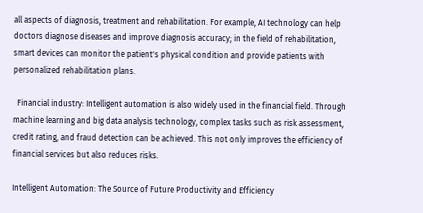all aspects of diagnosis, treatment and rehabilitation. For example, AI technology can help doctors diagnose diseases and improve diagnosis accuracy; in the field of rehabilitation, smart devices can monitor the patient's physical condition and provide patients with personalized rehabilitation plans.

  Financial industry: Intelligent automation is also widely used in the financial field. Through machine learning and big data analysis technology, complex tasks such as risk assessment, credit rating, and fraud detection can be achieved. This not only improves the efficiency of financial services but also reduces risks.

Intelligent Automation: The Source of Future Productivity and Efficiency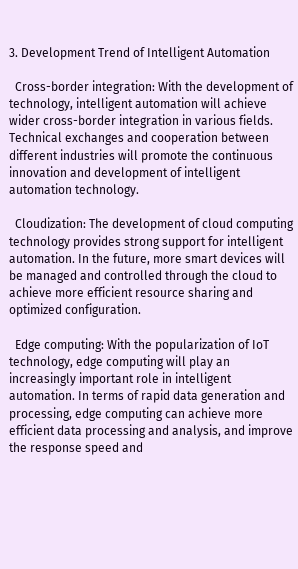3. Development Trend of Intelligent Automation

  Cross-border integration: With the development of technology, intelligent automation will achieve wider cross-border integration in various fields. Technical exchanges and cooperation between different industries will promote the continuous innovation and development of intelligent automation technology.

  Cloudization: The development of cloud computing technology provides strong support for intelligent automation. In the future, more smart devices will be managed and controlled through the cloud to achieve more efficient resource sharing and optimized configuration.

  Edge computing: With the popularization of IoT technology, edge computing will play an increasingly important role in intelligent automation. In terms of rapid data generation and processing, edge computing can achieve more efficient data processing and analysis, and improve the response speed and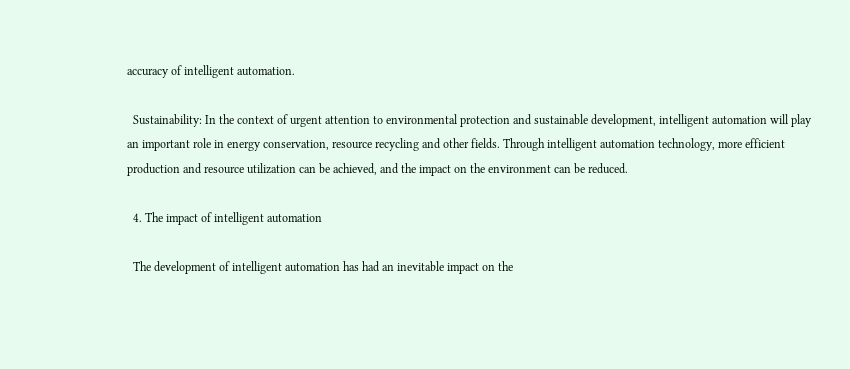accuracy of intelligent automation.

  Sustainability: In the context of urgent attention to environmental protection and sustainable development, intelligent automation will play an important role in energy conservation, resource recycling and other fields. Through intelligent automation technology, more efficient production and resource utilization can be achieved, and the impact on the environment can be reduced.

  4. The impact of intelligent automation

  The development of intelligent automation has had an inevitable impact on the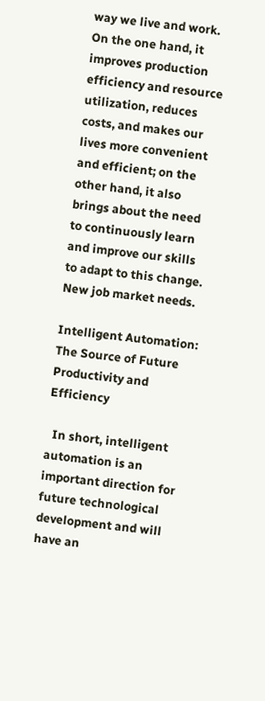way we live and work. On the one hand, it improves production efficiency and resource utilization, reduces costs, and makes our lives more convenient and efficient; on the other hand, it also brings about the need to continuously learn and improve our skills to adapt to this change. New job market needs.

Intelligent Automation: The Source of Future Productivity and Efficiency

  In short, intelligent automation is an important direction for future technological development and will have an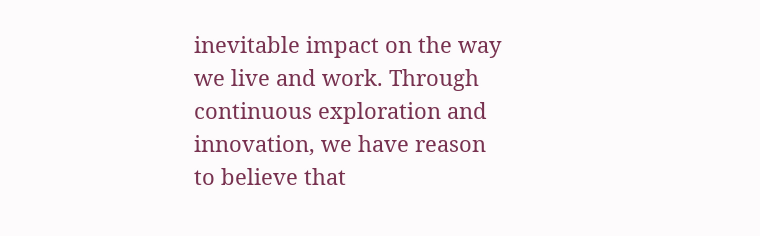inevitable impact on the way we live and work. Through continuous exploration and innovation, we have reason to believe that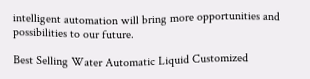intelligent automation will bring more opportunities and possibilities to our future.

Best Selling Water Automatic Liquid Customized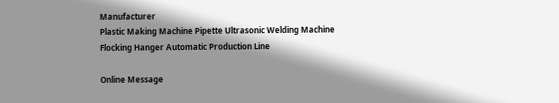Manufacturer
Plastic Making Machine Pipette Ultrasonic Welding Machine
Flocking Hanger Automatic Production Line

Online Message